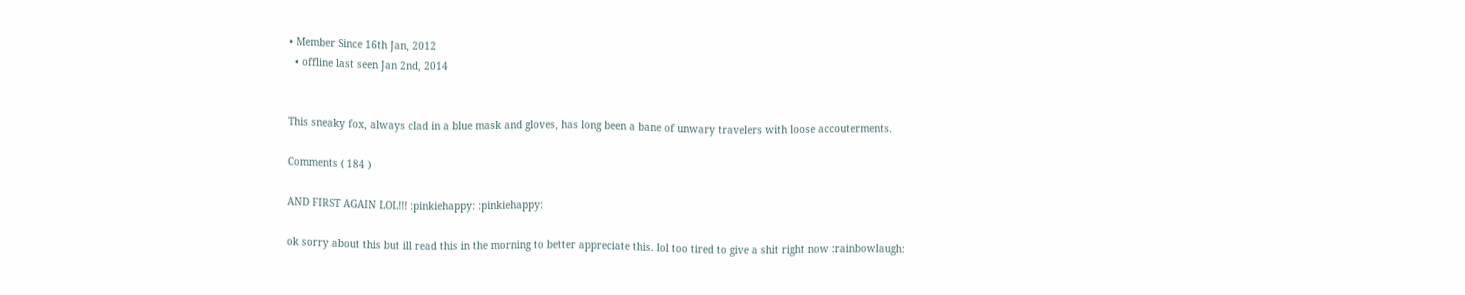• Member Since 16th Jan, 2012
  • offline last seen Jan 2nd, 2014


This sneaky fox, always clad in a blue mask and gloves, has long been a bane of unwary travelers with loose accouterments.

Comments ( 184 )

AND FIRST AGAIN LOL!!! :pinkiehappy: :pinkiehappy:

ok sorry about this but ill read this in the morning to better appreciate this. lol too tired to give a shit right now :rainbowlaugh: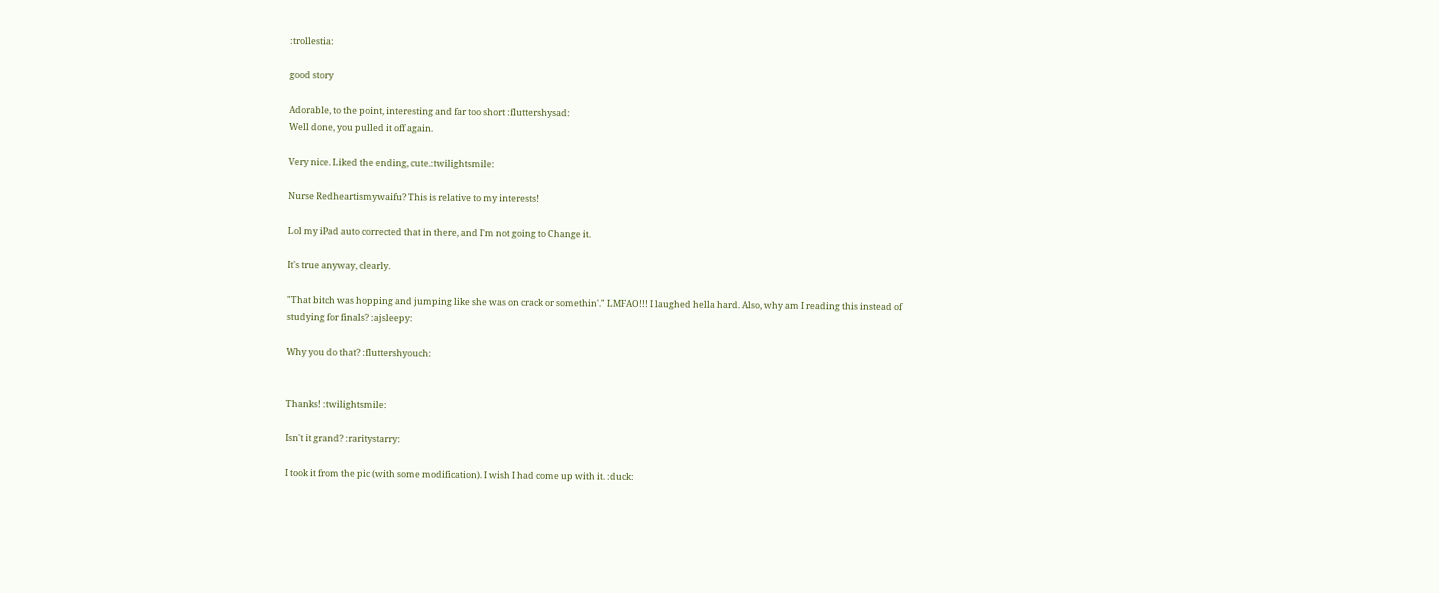:trollestia:

good story

Adorable, to the point, interesting and far too short :fluttershysad:
Well done, you pulled it off again.

Very nice. Liked the ending, cute.:twilightsmile:

Nurse Redheartismywaifu? This is relative to my interests!

Lol my iPad auto corrected that in there, and I'm not going to Change it.

It's true anyway, clearly.

"That bitch was hopping and jumping like she was on crack or somethin'." LMFAO!!! I laughed hella hard. Also, why am I reading this instead of studying for finals? :ajsleepy:

Why you do that? :fluttershyouch:


Thanks! :twilightsmile:

Isn't it grand? :raritystarry:

I took it from the pic (with some modification). I wish I had come up with it. :duck: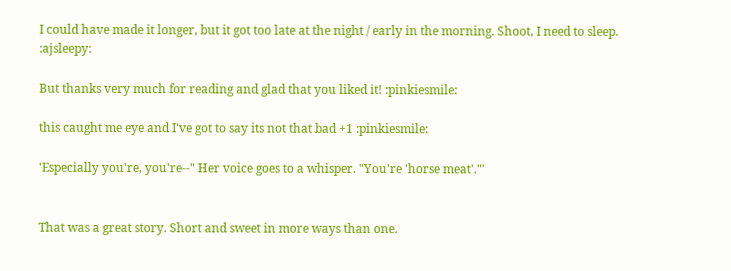I could have made it longer, but it got too late at the night / early in the morning. Shoot, I need to sleep. :ajsleepy:

But thanks very much for reading and glad that you liked it! :pinkiesmile:

this caught me eye and I've got to say its not that bad +1 :pinkiesmile:

'Especially you're, you're--" Her voice goes to a whisper. "You're 'horse meat'."'


That was a great story. Short and sweet in more ways than one.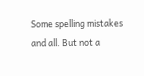Some spelling mistakes and all. But not a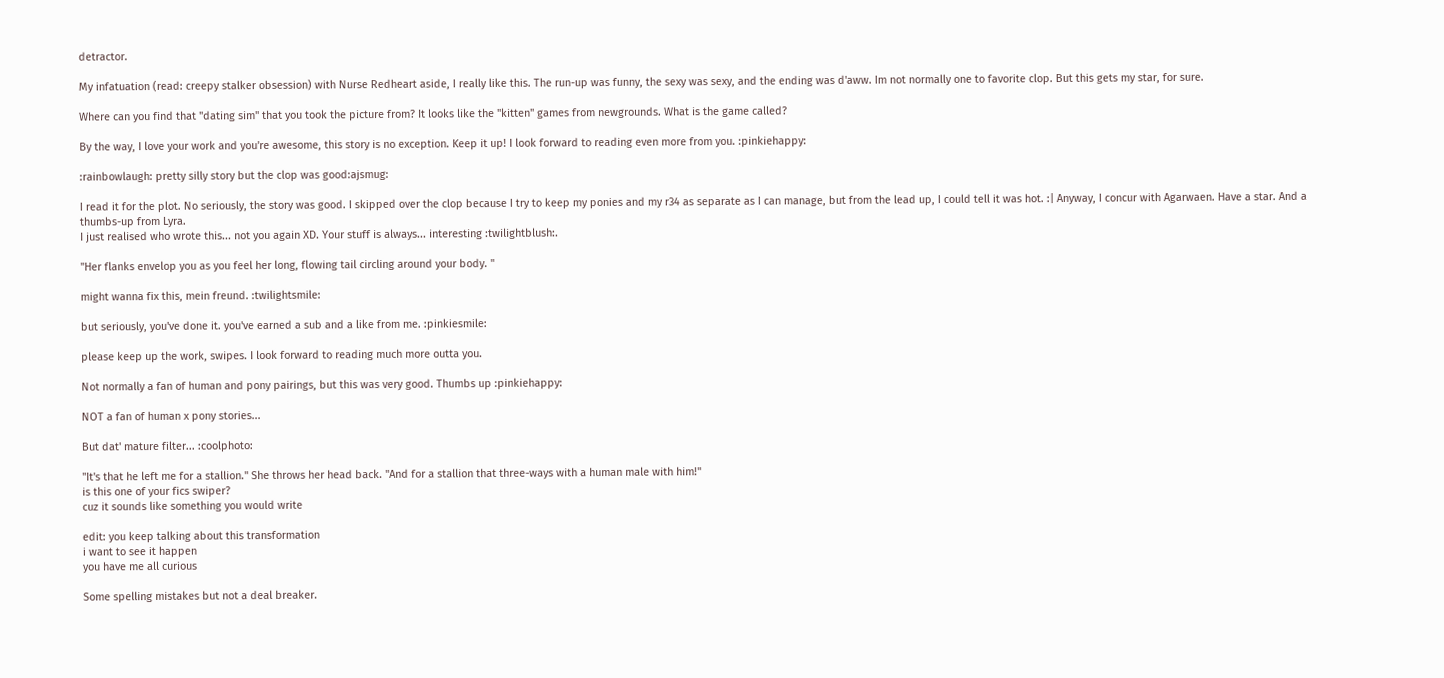detractor.

My infatuation (read: creepy stalker obsession) with Nurse Redheart aside, I really like this. The run-up was funny, the sexy was sexy, and the ending was d'aww. Im not normally one to favorite clop. But this gets my star, for sure.

Where can you find that "dating sim" that you took the picture from? It looks like the "kitten" games from newgrounds. What is the game called?

By the way, I love your work and you're awesome, this story is no exception. Keep it up! I look forward to reading even more from you. :pinkiehappy:

:rainbowlaugh: pretty silly story but the clop was good:ajsmug:

I read it for the plot. No seriously, the story was good. I skipped over the clop because I try to keep my ponies and my r34 as separate as I can manage, but from the lead up, I could tell it was hot. :| Anyway, I concur with Agarwaen. Have a star. And a thumbs-up from Lyra.
I just realised who wrote this... not you again XD. Your stuff is always... interesting :twilightblush:.

"Her flanks envelop you as you feel her long, flowing tail circling around your body. "

might wanna fix this, mein freund. :twilightsmile:

but seriously, you've done it. you've earned a sub and a like from me. :pinkiesmile:

please keep up the work, swipes. I look forward to reading much more outta you.

Not normally a fan of human and pony pairings, but this was very good. Thumbs up :pinkiehappy:

NOT a fan of human x pony stories...

But dat' mature filter... :coolphoto:

"It's that he left me for a stallion." She throws her head back. "And for a stallion that three-ways with a human male with him!"
is this one of your fics swiper?
cuz it sounds like something you would write

edit: you keep talking about this transformation
i want to see it happen
you have me all curious

Some spelling mistakes but not a deal breaker.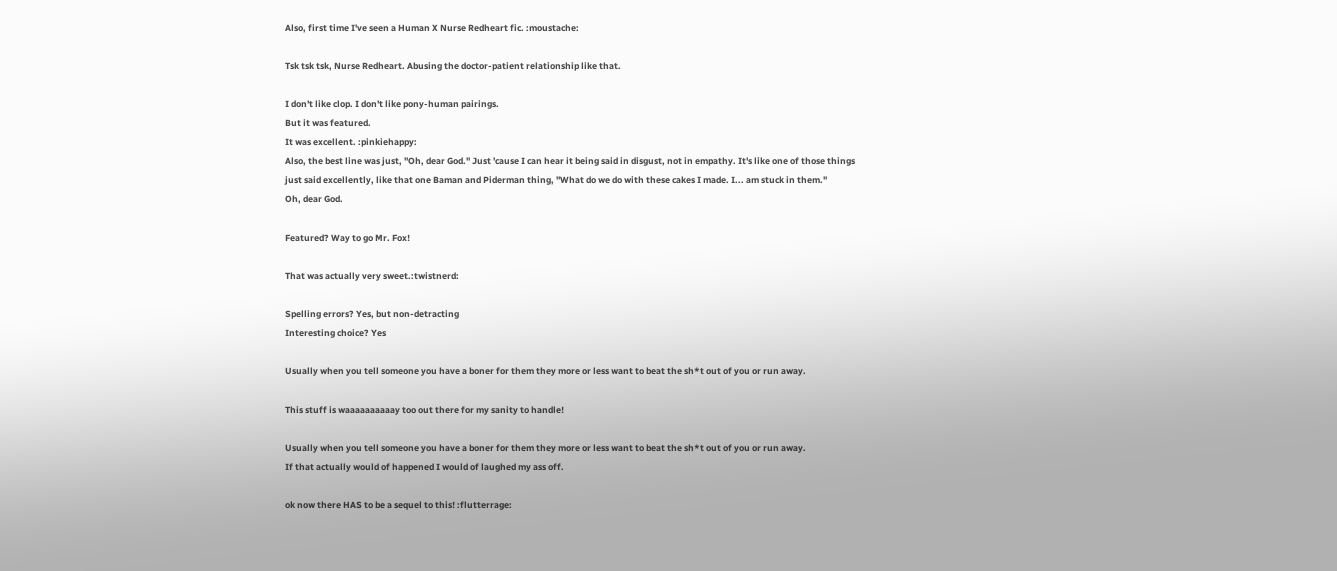Also, first time I've seen a Human X Nurse Redheart fic. :moustache:

Tsk tsk tsk, Nurse Redheart. Abusing the doctor-patient relationship like that.

I don't like clop. I don't like pony-human pairings.
But it was featured.
It was excellent. :pinkiehappy:
Also, the best line was just, "Oh, dear God." Just 'cause I can hear it being said in disgust, not in empathy. It's like one of those things just said excellently, like that one Baman and Piderman thing, "What do we do with these cakes I made. I... am stuck in them."
Oh, dear God.

Featured? Way to go Mr. Fox!

That was actually very sweet.:twistnerd:

Spelling errors? Yes, but non-detracting
Interesting choice? Yes

Usually when you tell someone you have a boner for them they more or less want to beat the sh*t out of you or run away.

This stuff is waaaaaaaaaay too out there for my sanity to handle!

Usually when you tell someone you have a boner for them they more or less want to beat the sh*t out of you or run away.
If that actually would of happened I would of laughed my ass off.

ok now there HAS to be a sequel to this! :flutterrage: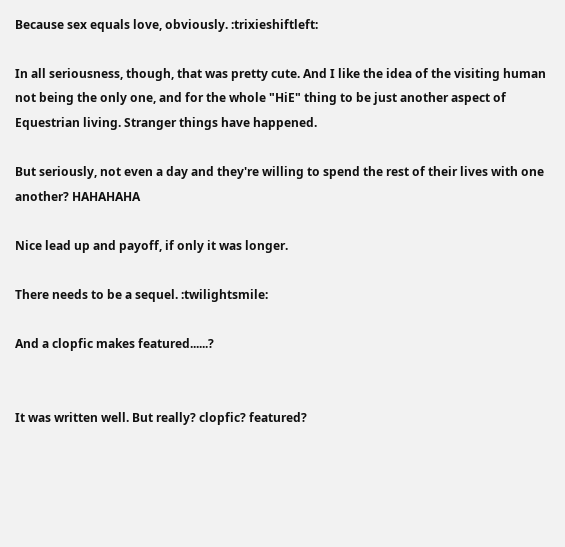Because sex equals love, obviously. :trixieshiftleft:

In all seriousness, though, that was pretty cute. And I like the idea of the visiting human not being the only one, and for the whole "HiE" thing to be just another aspect of Equestrian living. Stranger things have happened.

But seriously, not even a day and they're willing to spend the rest of their lives with one another? HAHAHAHA

Nice lead up and payoff, if only it was longer.

There needs to be a sequel. :twilightsmile:

And a clopfic makes featured......?


It was written well. But really? clopfic? featured?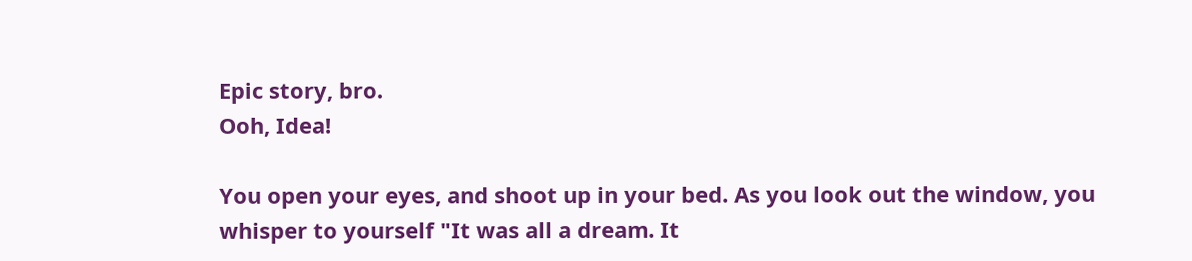Epic story, bro.
Ooh, Idea!

You open your eyes, and shoot up in your bed. As you look out the window, you whisper to yourself "It was all a dream. It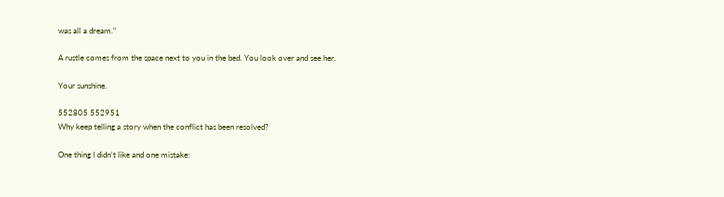was all a dream."

A rustle comes from the space next to you in the bed. You look over and see her.

Your sunshine.

552805 552951
Why keep telling a story when the conflict has been resolved?

One thing I didn't like and one mistake: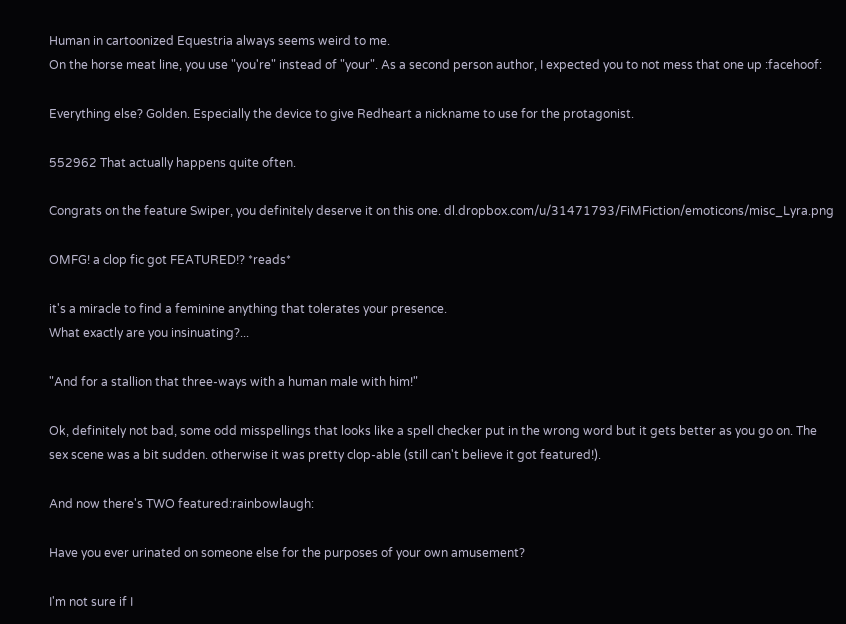Human in cartoonized Equestria always seems weird to me.
On the horse meat line, you use "you're" instead of "your". As a second person author, I expected you to not mess that one up :facehoof:

Everything else? Golden. Especially the device to give Redheart a nickname to use for the protagonist.

552962 That actually happens quite often.

Congrats on the feature Swiper, you definitely deserve it on this one. dl.dropbox.com/u/31471793/FiMFiction/emoticons/misc_Lyra.png

OMFG! a clop fic got FEATURED!? *reads*

it's a miracle to find a feminine anything that tolerates your presence.
What exactly are you insinuating?...

"And for a stallion that three-ways with a human male with him!"

Ok, definitely not bad, some odd misspellings that looks like a spell checker put in the wrong word but it gets better as you go on. The sex scene was a bit sudden. otherwise it was pretty clop-able (still can't believe it got featured!).

And now there's TWO featured:rainbowlaugh:

Have you ever urinated on someone else for the purposes of your own amusement?

I'm not sure if I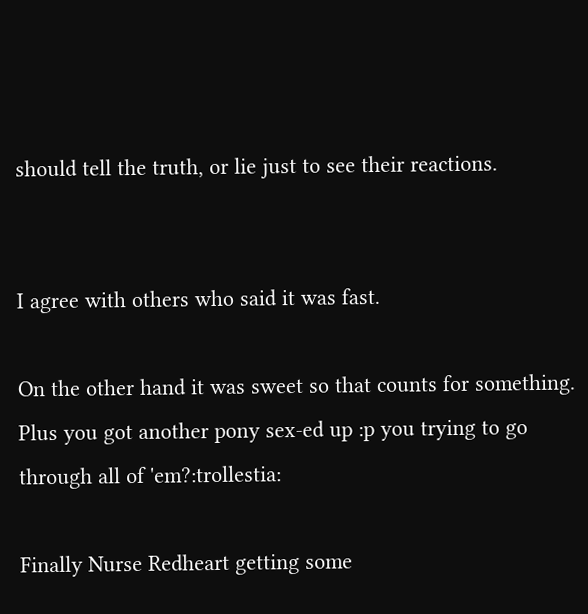should tell the truth, or lie just to see their reactions.


I agree with others who said it was fast.

On the other hand it was sweet so that counts for something. Plus you got another pony sex-ed up :p you trying to go through all of 'em?:trollestia:

Finally Nurse Redheart getting some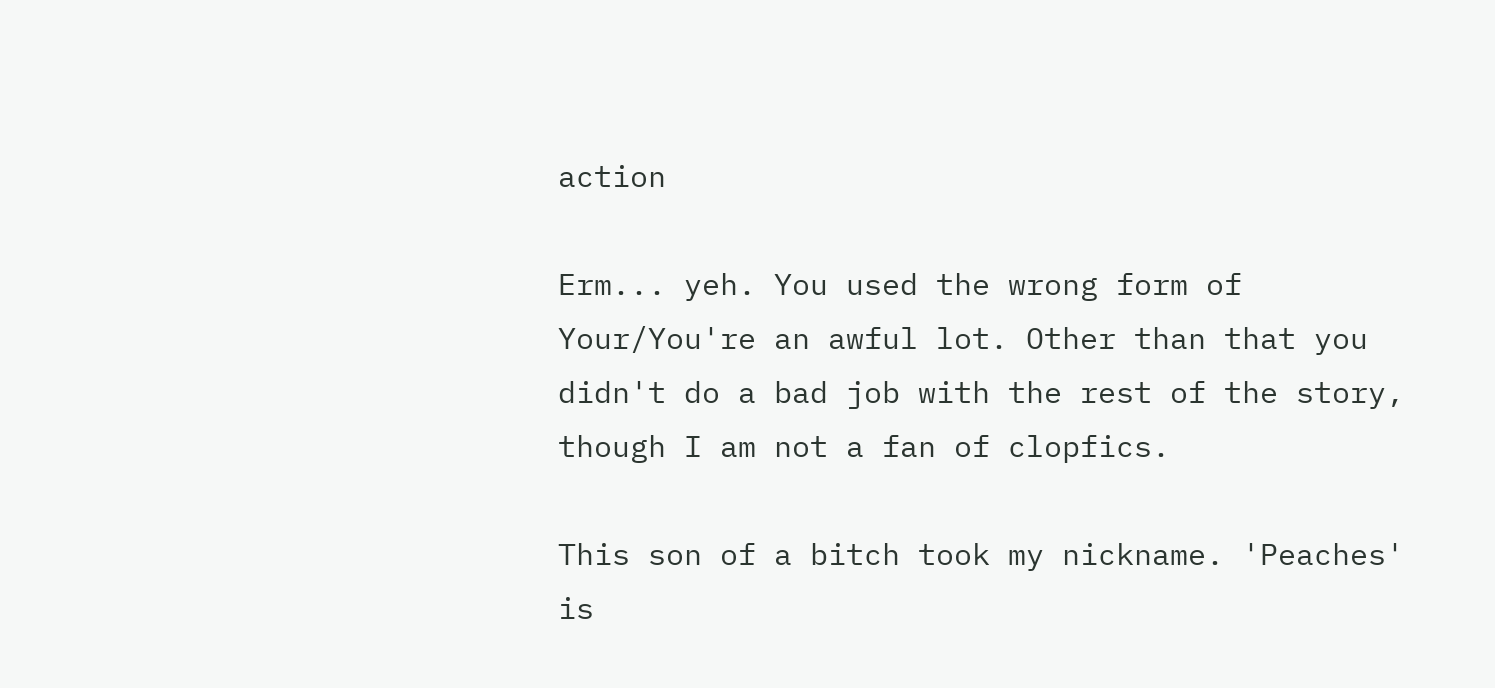action

Erm... yeh. You used the wrong form of Your/You're an awful lot. Other than that you didn't do a bad job with the rest of the story, though I am not a fan of clopfics.

This son of a bitch took my nickname. 'Peaches' is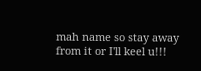mah name so stay away from it or I'll keel u!!!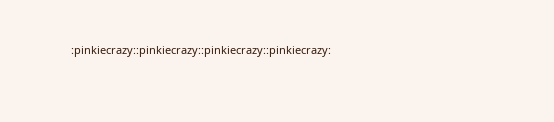:pinkiecrazy::pinkiecrazy::pinkiecrazy::pinkiecrazy: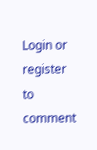Login or register to comment